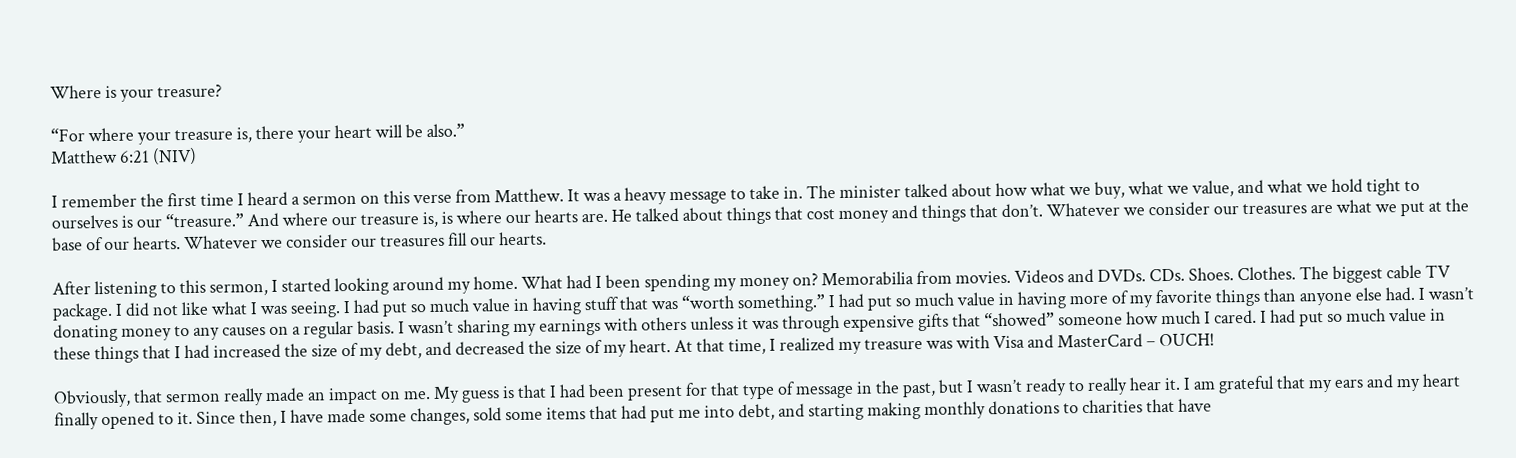Where is your treasure?

“For where your treasure is, there your heart will be also.”
Matthew 6:21 (NIV)

I remember the first time I heard a sermon on this verse from Matthew. It was a heavy message to take in. The minister talked about how what we buy, what we value, and what we hold tight to ourselves is our “treasure.” And where our treasure is, is where our hearts are. He talked about things that cost money and things that don’t. Whatever we consider our treasures are what we put at the base of our hearts. Whatever we consider our treasures fill our hearts.

After listening to this sermon, I started looking around my home. What had I been spending my money on? Memorabilia from movies. Videos and DVDs. CDs. Shoes. Clothes. The biggest cable TV package. I did not like what I was seeing. I had put so much value in having stuff that was “worth something.” I had put so much value in having more of my favorite things than anyone else had. I wasn’t donating money to any causes on a regular basis. I wasn’t sharing my earnings with others unless it was through expensive gifts that “showed” someone how much I cared. I had put so much value in these things that I had increased the size of my debt, and decreased the size of my heart. At that time, I realized my treasure was with Visa and MasterCard – OUCH!

Obviously, that sermon really made an impact on me. My guess is that I had been present for that type of message in the past, but I wasn’t ready to really hear it. I am grateful that my ears and my heart finally opened to it. Since then, I have made some changes, sold some items that had put me into debt, and starting making monthly donations to charities that have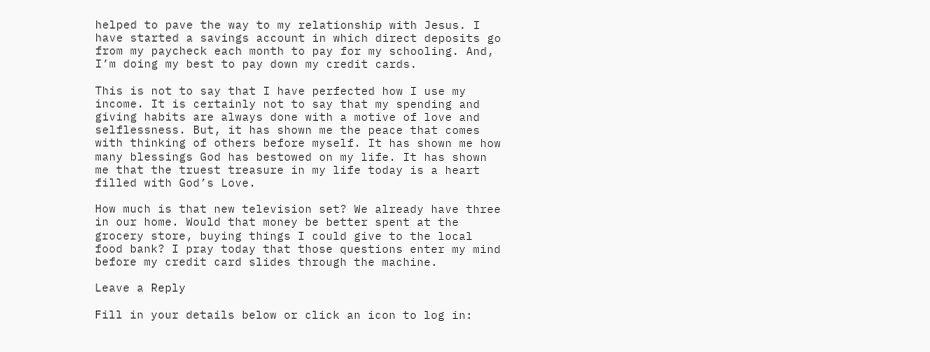helped to pave the way to my relationship with Jesus. I have started a savings account in which direct deposits go from my paycheck each month to pay for my schooling. And, I’m doing my best to pay down my credit cards.

This is not to say that I have perfected how I use my income. It is certainly not to say that my spending and giving habits are always done with a motive of love and selflessness. But, it has shown me the peace that comes with thinking of others before myself. It has shown me how many blessings God has bestowed on my life. It has shown me that the truest treasure in my life today is a heart filled with God’s Love.

How much is that new television set? We already have three in our home. Would that money be better spent at the grocery store, buying things I could give to the local food bank? I pray today that those questions enter my mind before my credit card slides through the machine.

Leave a Reply

Fill in your details below or click an icon to log in: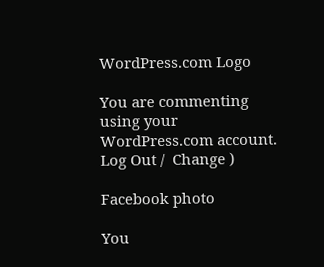WordPress.com Logo

You are commenting using your WordPress.com account. Log Out /  Change )

Facebook photo

You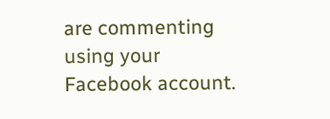are commenting using your Facebook account.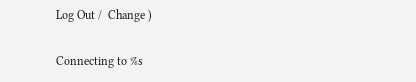Log Out /  Change )

Connecting to %s